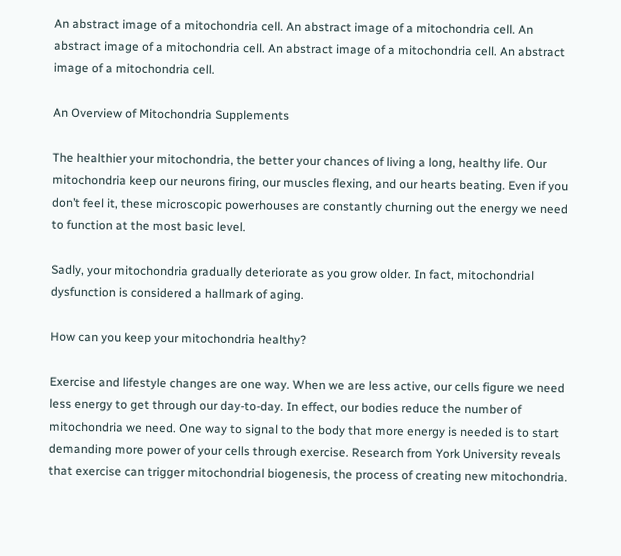An abstract image of a mitochondria cell. An abstract image of a mitochondria cell. An abstract image of a mitochondria cell. An abstract image of a mitochondria cell. An abstract image of a mitochondria cell.

An Overview of Mitochondria Supplements

The healthier your mitochondria, the better your chances of living a long, healthy life. Our mitochondria keep our neurons firing, our muscles flexing, and our hearts beating. Even if you don’t feel it, these microscopic powerhouses are constantly churning out the energy we need to function at the most basic level.

Sadly, your mitochondria gradually deteriorate as you grow older. In fact, mitochondrial dysfunction is considered a hallmark of aging.

How can you keep your mitochondria healthy?

Exercise and lifestyle changes are one way. When we are less active, our cells figure we need less energy to get through our day-to-day. In effect, our bodies reduce the number of mitochondria we need. One way to signal to the body that more energy is needed is to start demanding more power of your cells through exercise. Research from York University reveals that exercise can trigger mitochondrial biogenesis, the process of creating new mitochondria.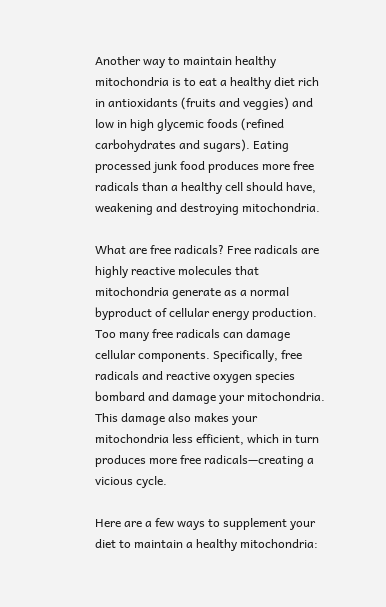Another way to maintain healthy mitochondria is to eat a healthy diet rich in antioxidants (fruits and veggies) and low in high glycemic foods (refined carbohydrates and sugars). Eating processed junk food produces more free radicals than a healthy cell should have, weakening and destroying mitochondria.

What are free radicals? Free radicals are highly reactive molecules that mitochondria generate as a normal byproduct of cellular energy production. Too many free radicals can damage cellular components. Specifically, free radicals and reactive oxygen species bombard and damage your mitochondria. This damage also makes your mitochondria less efficient, which in turn produces more free radicals—creating a vicious cycle.

Here are a few ways to supplement your diet to maintain a healthy mitochondria: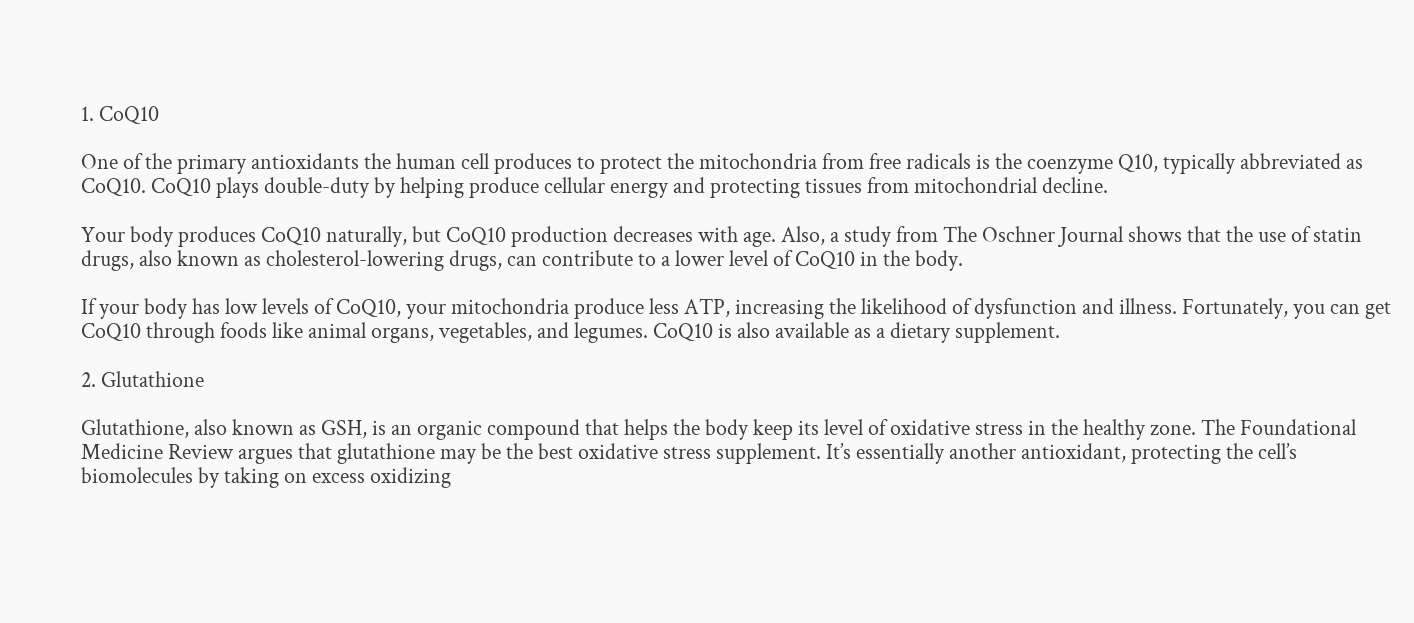1. CoQ10

One of the primary antioxidants the human cell produces to protect the mitochondria from free radicals is the coenzyme Q10, typically abbreviated as CoQ10. CoQ10 plays double-duty by helping produce cellular energy and protecting tissues from mitochondrial decline.

Your body produces CoQ10 naturally, but CoQ10 production decreases with age. Also, a study from The Oschner Journal shows that the use of statin drugs, also known as cholesterol-lowering drugs, can contribute to a lower level of CoQ10 in the body.

If your body has low levels of CoQ10, your mitochondria produce less ATP, increasing the likelihood of dysfunction and illness. Fortunately, you can get CoQ10 through foods like animal organs, vegetables, and legumes. CoQ10 is also available as a dietary supplement.

2. Glutathione

Glutathione, also known as GSH, is an organic compound that helps the body keep its level of oxidative stress in the healthy zone. The Foundational Medicine Review argues that glutathione may be the best oxidative stress supplement. It’s essentially another antioxidant, protecting the cell’s biomolecules by taking on excess oxidizing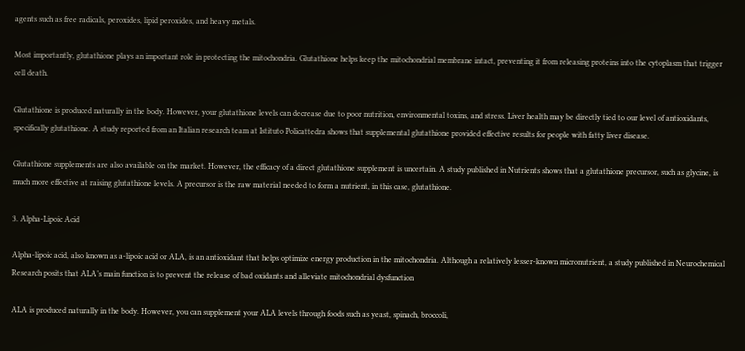agents such as free radicals, peroxides, lipid peroxides, and heavy metals.

Most importantly, glutathione plays an important role in protecting the mitochondria. Glutathione helps keep the mitochondrial membrane intact, preventing it from releasing proteins into the cytoplasm that trigger cell death.

Glutathione is produced naturally in the body. However, your glutathione levels can decrease due to poor nutrition, environmental toxins, and stress. Liver health may be directly tied to our level of antioxidants, specifically glutathione. A study reported from an Italian research team at Istituto Policattedra shows that supplemental glutathione provided effective results for people with fatty liver disease.

Glutathione supplements are also available on the market. However, the efficacy of a direct glutathione supplement is uncertain. A study published in Nutrients shows that a glutathione precursor, such as glycine, is much more effective at raising glutathione levels. A precursor is the raw material needed to form a nutrient, in this case, glutathione.

3. Alpha-Lipoic Acid

Alpha-lipoic acid, also known as a-lipoic acid or ALA, is an antioxidant that helps optimize energy production in the mitochondria. Although a relatively lesser-known micronutrient, a study published in Neurochemical Research posits that ALA’s main function is to prevent the release of bad oxidants and alleviate mitochondrial dysfunction

ALA is produced naturally in the body. However, you can supplement your ALA levels through foods such as yeast, spinach, broccoli,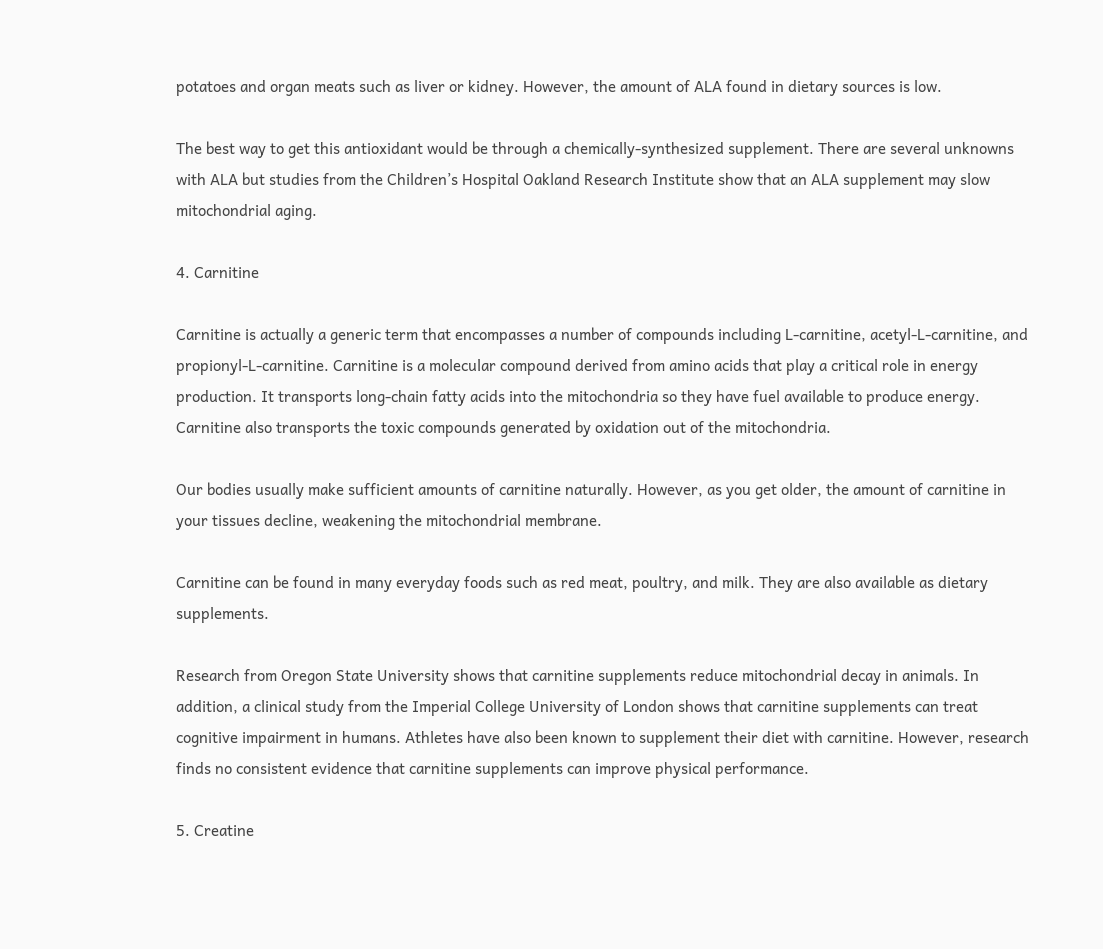potatoes and organ meats such as liver or kidney. However, the amount of ALA found in dietary sources is low.

The best way to get this antioxidant would be through a chemically-synthesized supplement. There are several unknowns with ALA but studies from the Children’s Hospital Oakland Research Institute show that an ALA supplement may slow mitochondrial aging.

4. Carnitine

Carnitine is actually a generic term that encompasses a number of compounds including L-carnitine, acetyl-L-carnitine, and propionyl-L-carnitine. Carnitine is a molecular compound derived from amino acids that play a critical role in energy production. It transports long-chain fatty acids into the mitochondria so they have fuel available to produce energy. Carnitine also transports the toxic compounds generated by oxidation out of the mitochondria.

Our bodies usually make sufficient amounts of carnitine naturally. However, as you get older, the amount of carnitine in your tissues decline, weakening the mitochondrial membrane.

Carnitine can be found in many everyday foods such as red meat, poultry, and milk. They are also available as dietary supplements.

Research from Oregon State University shows that carnitine supplements reduce mitochondrial decay in animals. In addition, a clinical study from the Imperial College University of London shows that carnitine supplements can treat cognitive impairment in humans. Athletes have also been known to supplement their diet with carnitine. However, research finds no consistent evidence that carnitine supplements can improve physical performance.

5. Creatine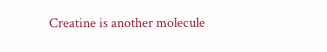Creatine is another molecule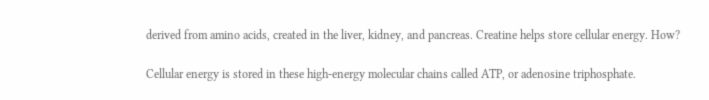derived from amino acids, created in the liver, kidney, and pancreas. Creatine helps store cellular energy. How?

Cellular energy is stored in these high-energy molecular chains called ATP, or adenosine triphosphate.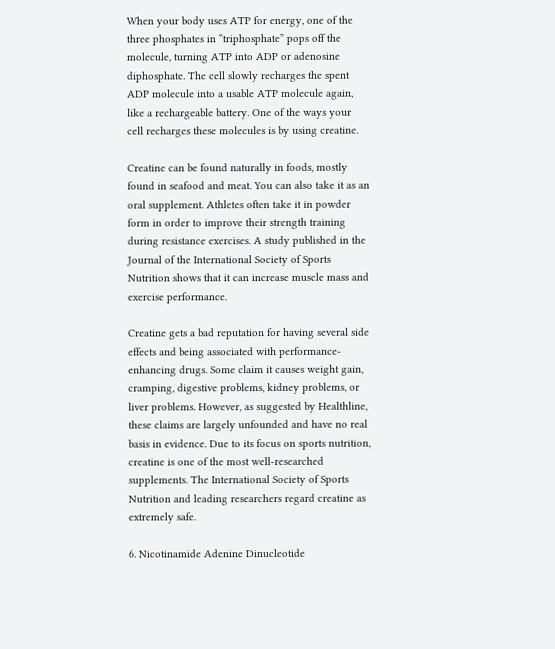When your body uses ATP for energy, one of the three phosphates in “triphosphate” pops off the molecule, turning ATP into ADP or adenosine diphosphate. The cell slowly recharges the spent ADP molecule into a usable ATP molecule again, like a rechargeable battery. One of the ways your cell recharges these molecules is by using creatine.

Creatine can be found naturally in foods, mostly found in seafood and meat. You can also take it as an oral supplement. Athletes often take it in powder form in order to improve their strength training during resistance exercises. A study published in the Journal of the International Society of Sports Nutrition shows that it can increase muscle mass and exercise performance.

Creatine gets a bad reputation for having several side effects and being associated with performance-enhancing drugs. Some claim it causes weight gain, cramping, digestive problems, kidney problems, or liver problems. However, as suggested by Healthline, these claims are largely unfounded and have no real basis in evidence. Due to its focus on sports nutrition, creatine is one of the most well-researched supplements. The International Society of Sports Nutrition and leading researchers regard creatine as extremely safe.

6. Nicotinamide Adenine Dinucleotide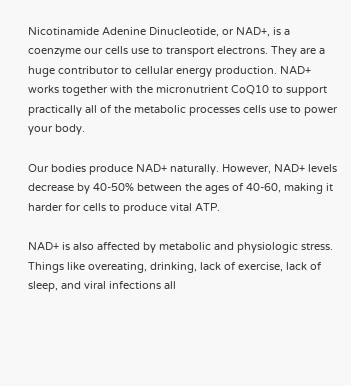Nicotinamide Adenine Dinucleotide, or NAD+, is a coenzyme our cells use to transport electrons. They are a huge contributor to cellular energy production. NAD+ works together with the micronutrient CoQ10 to support practically all of the metabolic processes cells use to power your body.

Our bodies produce NAD+ naturally. However, NAD+ levels decrease by 40-50% between the ages of 40-60, making it harder for cells to produce vital ATP.

NAD+ is also affected by metabolic and physiologic stress. Things like overeating, drinking, lack of exercise, lack of sleep, and viral infections all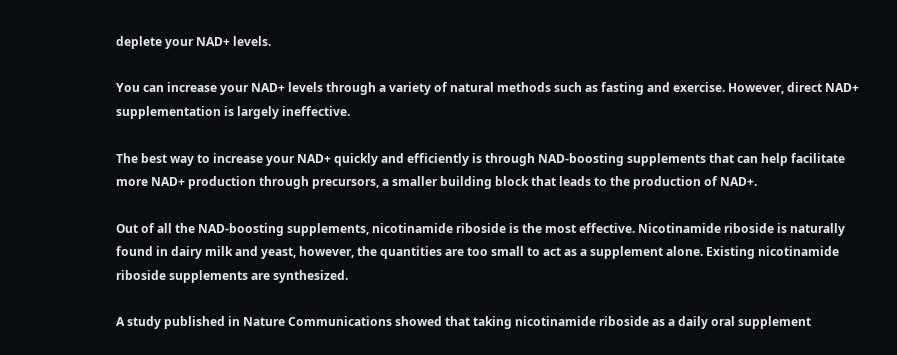deplete your NAD+ levels.

You can increase your NAD+ levels through a variety of natural methods such as fasting and exercise. However, direct NAD+ supplementation is largely ineffective.

The best way to increase your NAD+ quickly and efficiently is through NAD-boosting supplements that can help facilitate more NAD+ production through precursors, a smaller building block that leads to the production of NAD+.

Out of all the NAD-boosting supplements, nicotinamide riboside is the most effective. Nicotinamide riboside is naturally found in dairy milk and yeast, however, the quantities are too small to act as a supplement alone. Existing nicotinamide riboside supplements are synthesized.

A study published in Nature Communications showed that taking nicotinamide riboside as a daily oral supplement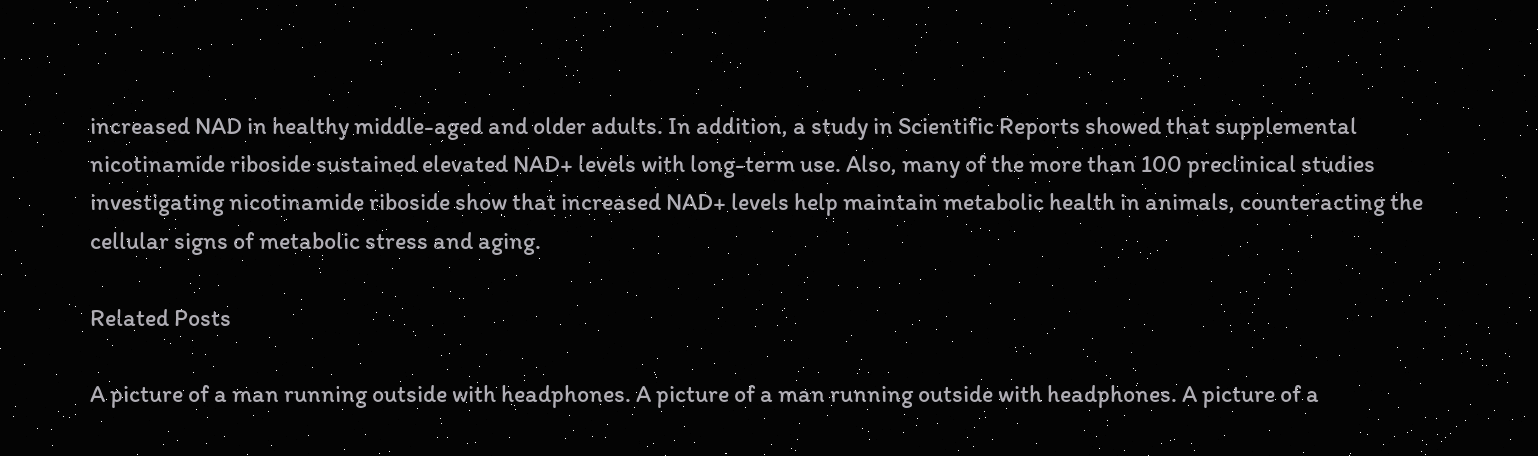increased NAD in healthy middle-aged and older adults. In addition, a study in Scientific Reports showed that supplemental nicotinamide riboside sustained elevated NAD+ levels with long-term use. Also, many of the more than 100 preclinical studies investigating nicotinamide riboside show that increased NAD+ levels help maintain metabolic health in animals, counteracting the cellular signs of metabolic stress and aging.

Related Posts

A picture of a man running outside with headphones. A picture of a man running outside with headphones. A picture of a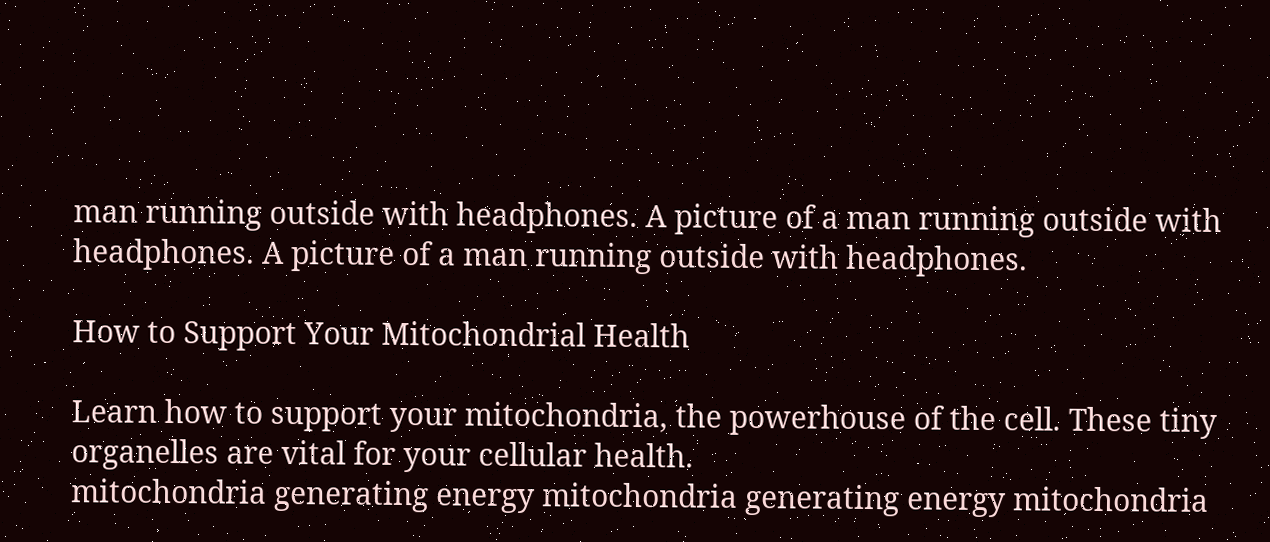man running outside with headphones. A picture of a man running outside with headphones. A picture of a man running outside with headphones.

How to Support Your Mitochondrial Health

Learn how to support your mitochondria, the powerhouse of the cell. These tiny organelles are vital for your cellular health.
mitochondria generating energy mitochondria generating energy mitochondria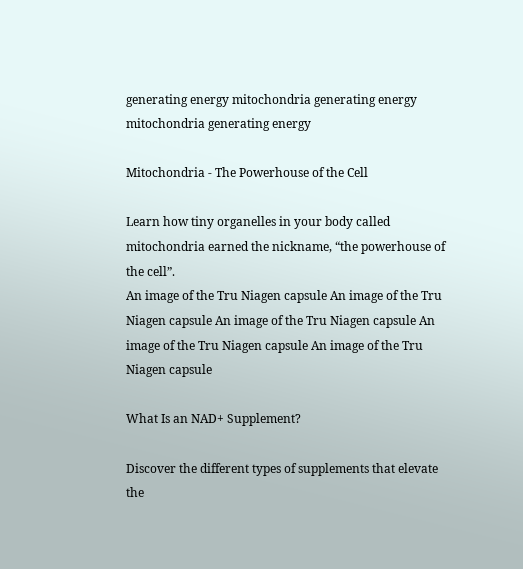generating energy mitochondria generating energy mitochondria generating energy

Mitochondria - The Powerhouse of the Cell

Learn how tiny organelles in your body called mitochondria earned the nickname, “the powerhouse of the cell”.
An image of the Tru Niagen capsule An image of the Tru Niagen capsule An image of the Tru Niagen capsule An image of the Tru Niagen capsule An image of the Tru Niagen capsule

What Is an NAD+ Supplement?

Discover the different types of supplements that elevate the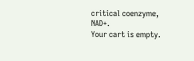critical coenzyme, NAD+.
Your cart is empty.